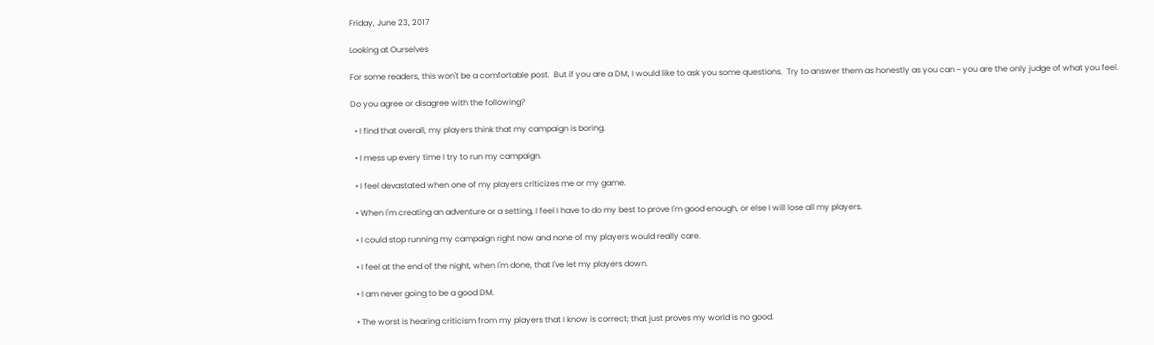Friday, June 23, 2017

Looking at Ourselves

For some readers, this won't be a comfortable post.  But if you are a DM, I would like to ask you some questions.  Try to answer them as honestly as you can ~ you are the only judge of what you feel.

Do you agree or disagree with the following?

  • I find that overall, my players think that my campaign is boring.

  • I mess up every time I try to run my campaign.

  • I feel devastated when one of my players criticizes me or my game.

  • When I'm creating an adventure or a setting, I feel I have to do my best to prove I'm good enough, or else I will lose all my players.

  • I could stop running my campaign right now and none of my players would really care.

  • I feel at the end of the night, when I'm done, that I've let my players down.

  • I am never going to be a good DM.

  • The worst is hearing criticism from my players that I know is correct; that just proves my world is no good.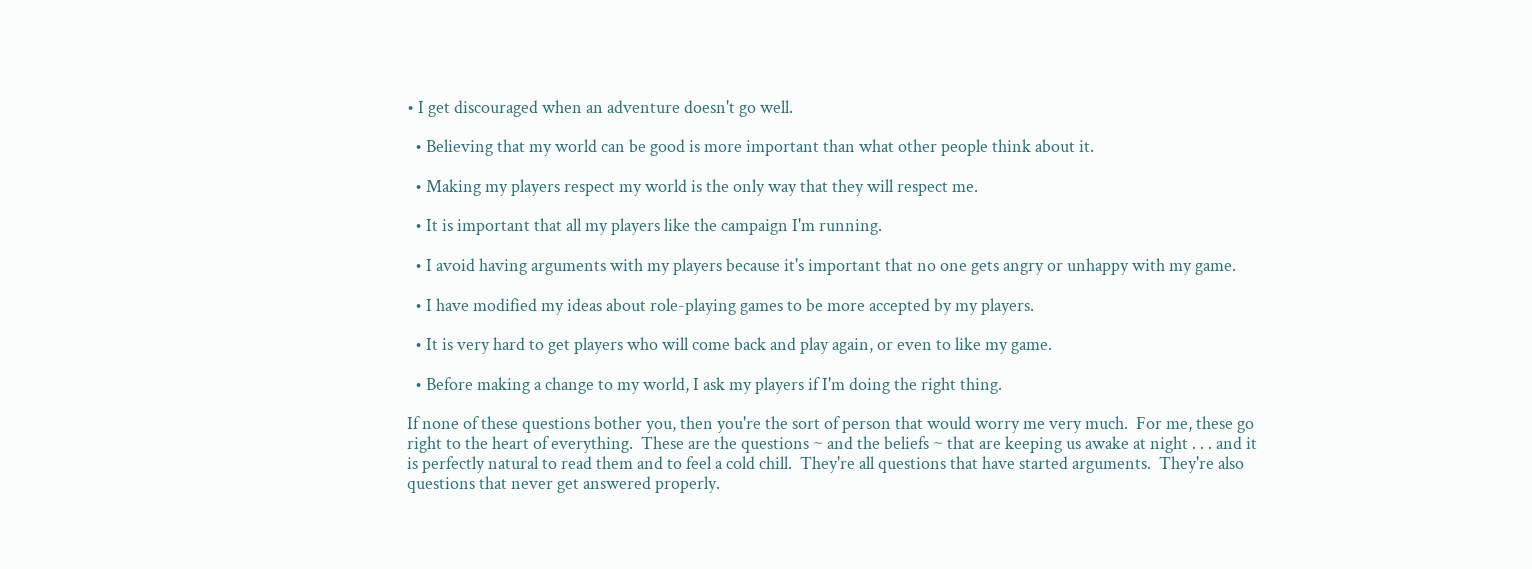• I get discouraged when an adventure doesn't go well.

  • Believing that my world can be good is more important than what other people think about it.

  • Making my players respect my world is the only way that they will respect me.

  • It is important that all my players like the campaign I'm running.

  • I avoid having arguments with my players because it's important that no one gets angry or unhappy with my game.

  • I have modified my ideas about role-playing games to be more accepted by my players.

  • It is very hard to get players who will come back and play again, or even to like my game.

  • Before making a change to my world, I ask my players if I'm doing the right thing.

If none of these questions bother you, then you're the sort of person that would worry me very much.  For me, these go right to the heart of everything.  These are the questions ~ and the beliefs ~ that are keeping us awake at night . . . and it is perfectly natural to read them and to feel a cold chill.  They're all questions that have started arguments.  They're also questions that never get answered properly.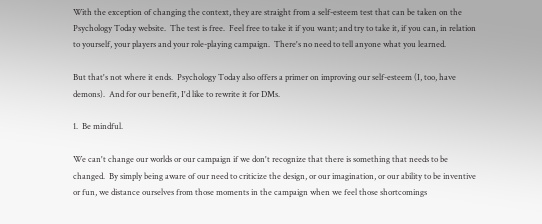With the exception of changing the context, they are straight from a self-esteem test that can be taken on the Psychology Today website.  The test is free.  Feel free to take it if you want; and try to take it, if you can, in relation to yourself, your players and your role-playing campaign.  There's no need to tell anyone what you learned.

But that's not where it ends.  Psychology Today also offers a primer on improving our self-esteem (I, too, have demons).  And for our benefit, I'd like to rewrite it for DMs.

1.  Be mindful.

We can't change our worlds or our campaign if we don't recognize that there is something that needs to be changed.  By simply being aware of our need to criticize the design, or our imagination, or our ability to be inventive or fun, we distance ourselves from those moments in the campaign when we feel those shortcomings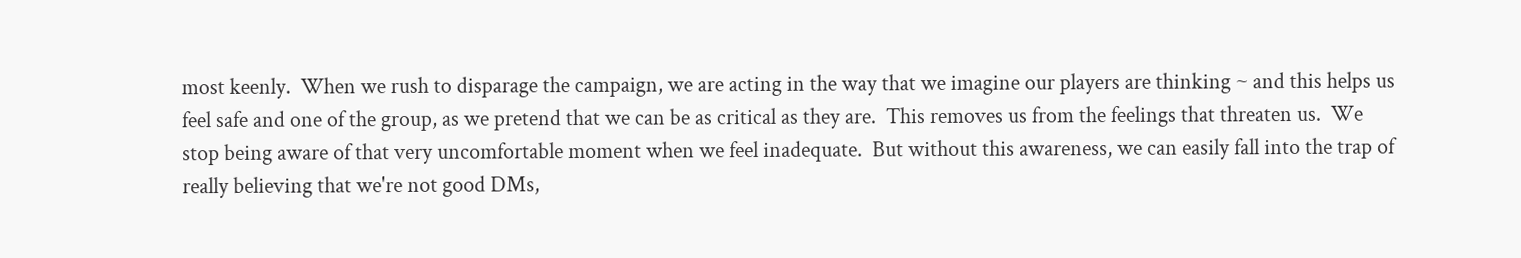most keenly.  When we rush to disparage the campaign, we are acting in the way that we imagine our players are thinking ~ and this helps us feel safe and one of the group, as we pretend that we can be as critical as they are.  This removes us from the feelings that threaten us.  We stop being aware of that very uncomfortable moment when we feel inadequate.  But without this awareness, we can easily fall into the trap of really believing that we're not good DMs,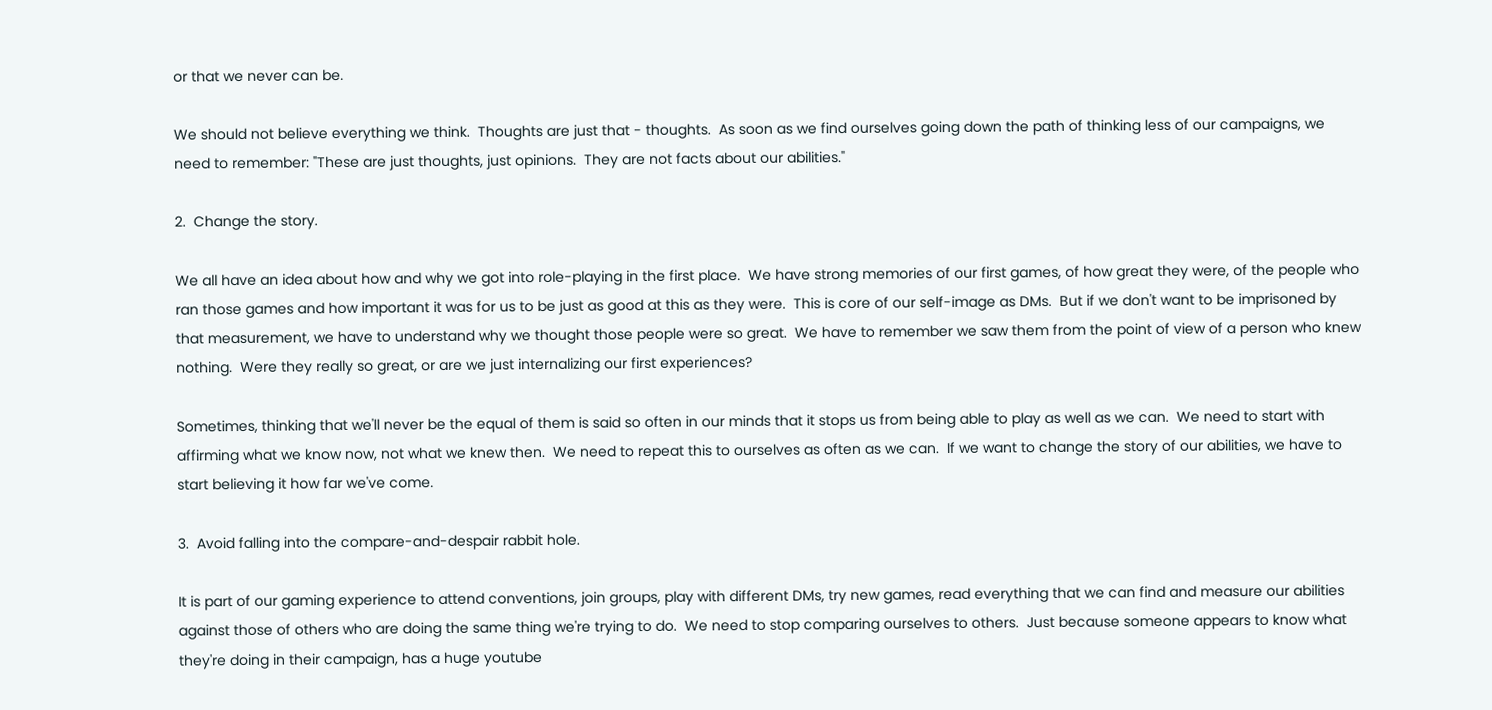or that we never can be.

We should not believe everything we think.  Thoughts are just that - thoughts.  As soon as we find ourselves going down the path of thinking less of our campaigns, we need to remember: "These are just thoughts, just opinions.  They are not facts about our abilities."

2.  Change the story.

We all have an idea about how and why we got into role-playing in the first place.  We have strong memories of our first games, of how great they were, of the people who ran those games and how important it was for us to be just as good at this as they were.  This is core of our self-image as DMs.  But if we don't want to be imprisoned by that measurement, we have to understand why we thought those people were so great.  We have to remember we saw them from the point of view of a person who knew nothing.  Were they really so great, or are we just internalizing our first experiences?

Sometimes, thinking that we'll never be the equal of them is said so often in our minds that it stops us from being able to play as well as we can.  We need to start with affirming what we know now, not what we knew then.  We need to repeat this to ourselves as often as we can.  If we want to change the story of our abilities, we have to start believing it how far we've come.

3.  Avoid falling into the compare-and-despair rabbit hole.

It is part of our gaming experience to attend conventions, join groups, play with different DMs, try new games, read everything that we can find and measure our abilities against those of others who are doing the same thing we're trying to do.  We need to stop comparing ourselves to others.  Just because someone appears to know what they're doing in their campaign, has a huge youtube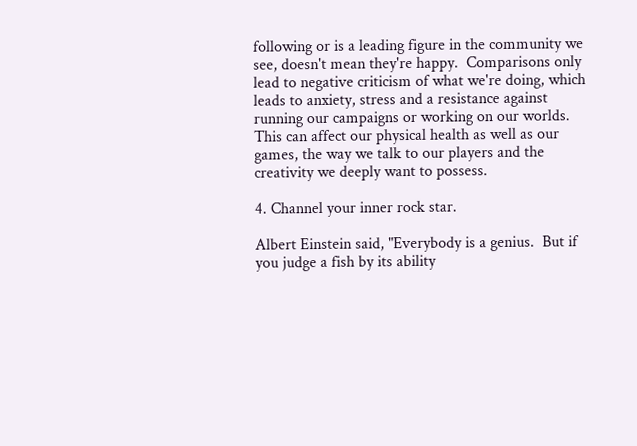following or is a leading figure in the community we see, doesn't mean they're happy.  Comparisons only lead to negative criticism of what we're doing, which leads to anxiety, stress and a resistance against running our campaigns or working on our worlds.  This can affect our physical health as well as our games, the way we talk to our players and the creativity we deeply want to possess.

4. Channel your inner rock star.

Albert Einstein said, "Everybody is a genius.  But if you judge a fish by its ability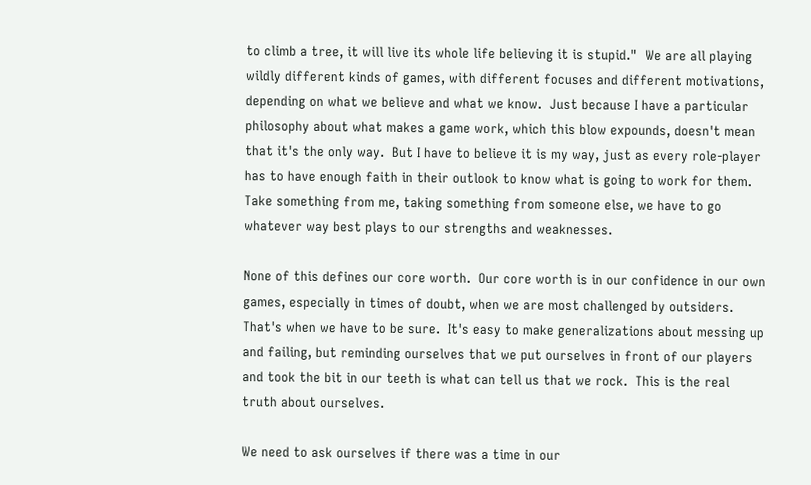to climb a tree, it will live its whole life believing it is stupid."  We are all playing wildly different kinds of games, with different focuses and different motivations, depending on what we believe and what we know.  Just because I have a particular philosophy about what makes a game work, which this blow expounds, doesn't mean that it's the only way.  But I have to believe it is my way, just as every role-player has to have enough faith in their outlook to know what is going to work for them.  Take something from me, taking something from someone else, we have to go whatever way best plays to our strengths and weaknesses.

None of this defines our core worth.  Our core worth is in our confidence in our own games, especially in times of doubt, when we are most challenged by outsiders.  That's when we have to be sure.  It's easy to make generalizations about messing up and failing, but reminding ourselves that we put ourselves in front of our players and took the bit in our teeth is what can tell us that we rock.  This is the real truth about ourselves.

We need to ask ourselves if there was a time in our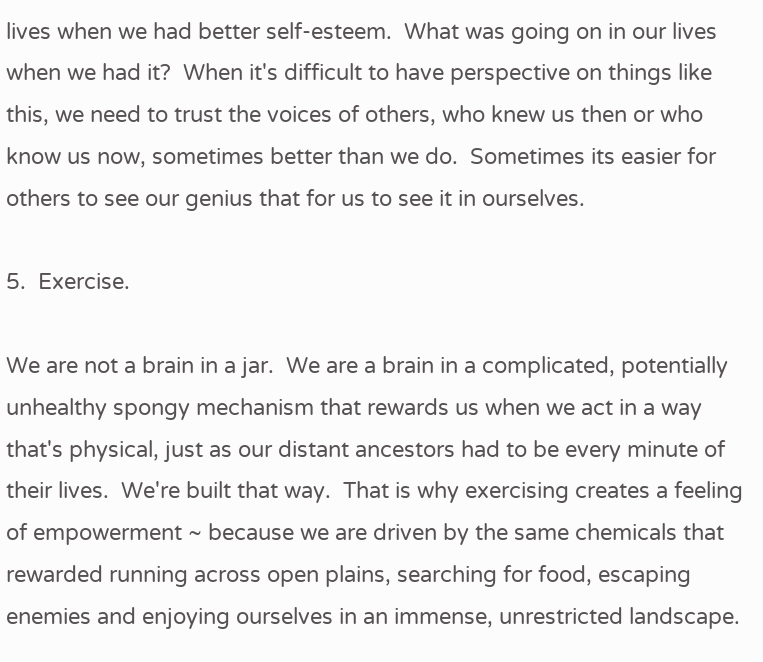lives when we had better self-esteem.  What was going on in our lives when we had it?  When it's difficult to have perspective on things like this, we need to trust the voices of others, who knew us then or who know us now, sometimes better than we do.  Sometimes its easier for others to see our genius that for us to see it in ourselves.

5.  Exercise.

We are not a brain in a jar.  We are a brain in a complicated, potentially unhealthy spongy mechanism that rewards us when we act in a way that's physical, just as our distant ancestors had to be every minute of their lives.  We're built that way.  That is why exercising creates a feeling of empowerment ~ because we are driven by the same chemicals that rewarded running across open plains, searching for food, escaping enemies and enjoying ourselves in an immense, unrestricted landscape.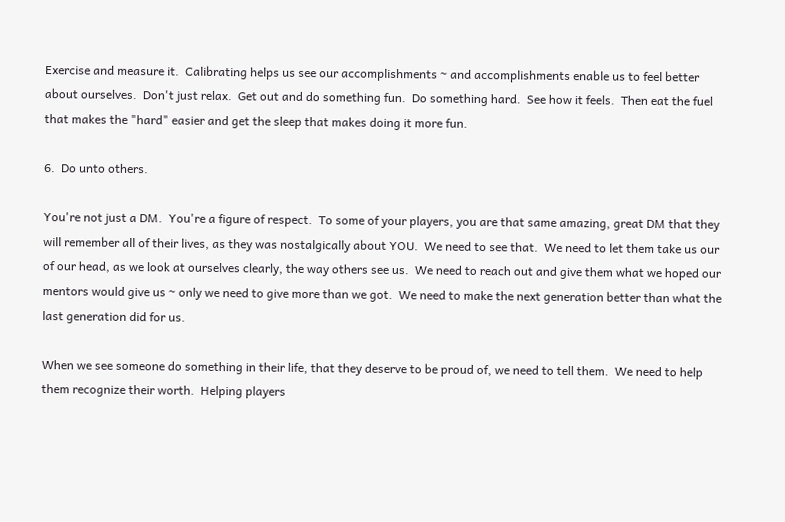Exercise and measure it.  Calibrating helps us see our accomplishments ~ and accomplishments enable us to feel better about ourselves.  Don't just relax.  Get out and do something fun.  Do something hard.  See how it feels.  Then eat the fuel that makes the "hard" easier and get the sleep that makes doing it more fun.

6.  Do unto others.

You're not just a DM.  You're a figure of respect.  To some of your players, you are that same amazing, great DM that they will remember all of their lives, as they was nostalgically about YOU.  We need to see that.  We need to let them take us our of our head, as we look at ourselves clearly, the way others see us.  We need to reach out and give them what we hoped our mentors would give us ~ only we need to give more than we got.  We need to make the next generation better than what the last generation did for us.

When we see someone do something in their life, that they deserve to be proud of, we need to tell them.  We need to help them recognize their worth.  Helping players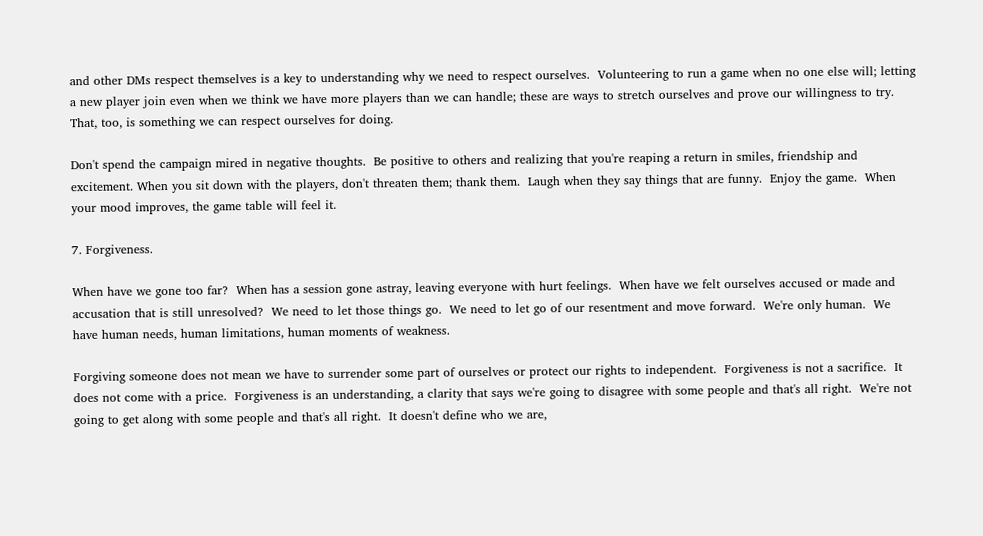and other DMs respect themselves is a key to understanding why we need to respect ourselves.  Volunteering to run a game when no one else will; letting a new player join even when we think we have more players than we can handle; these are ways to stretch ourselves and prove our willingness to try.  That, too, is something we can respect ourselves for doing.

Don't spend the campaign mired in negative thoughts.  Be positive to others and realizing that you're reaping a return in smiles, friendship and excitement. When you sit down with the players, don't threaten them; thank them.  Laugh when they say things that are funny.  Enjoy the game.  When your mood improves, the game table will feel it.

7. Forgiveness.

When have we gone too far?  When has a session gone astray, leaving everyone with hurt feelings.  When have we felt ourselves accused or made and accusation that is still unresolved?  We need to let those things go.  We need to let go of our resentment and move forward.  We're only human.  We have human needs, human limitations, human moments of weakness.

Forgiving someone does not mean we have to surrender some part of ourselves or protect our rights to independent.  Forgiveness is not a sacrifice.  It does not come with a price.  Forgiveness is an understanding, a clarity that says we're going to disagree with some people and that's all right.  We're not going to get along with some people and that's all right.  It doesn't define who we are,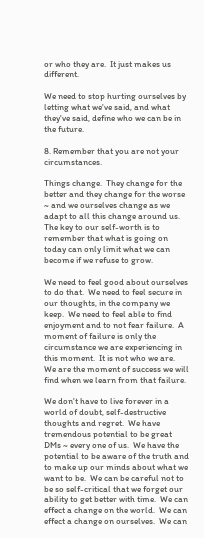or who they are.  It just makes us different.

We need to stop hurting ourselves by letting what we've said, and what they've said, define who we can be in the future.

8. Remember that you are not your circumstances.

Things change.  They change for the better and they change for the worse ~ and we ourselves change as we adapt to all this change around us.  The key to our self-worth is to remember that what is going on today can only limit what we can become if we refuse to grow.

We need to feel good about ourselves to do that.  We need to feel secure in our thoughts, in the company we keep.  We need to feel able to find enjoyment and to not fear failure.  A moment of failure is only the circumstance we are experiencing in this moment.  It is not who we are.  We are the moment of success we will find when we learn from that failure.

We don't have to live forever in a world of doubt, self-destructive thoughts and regret.  We have tremendous potential to be great DMs ~ every one of us.  We have the potential to be aware of the truth and to make up our minds about what we want to be.  We can be careful not to be so self-critical that we forget our ability to get better with time.  We can effect a change on the world.  We can effect a change on ourselves.  We can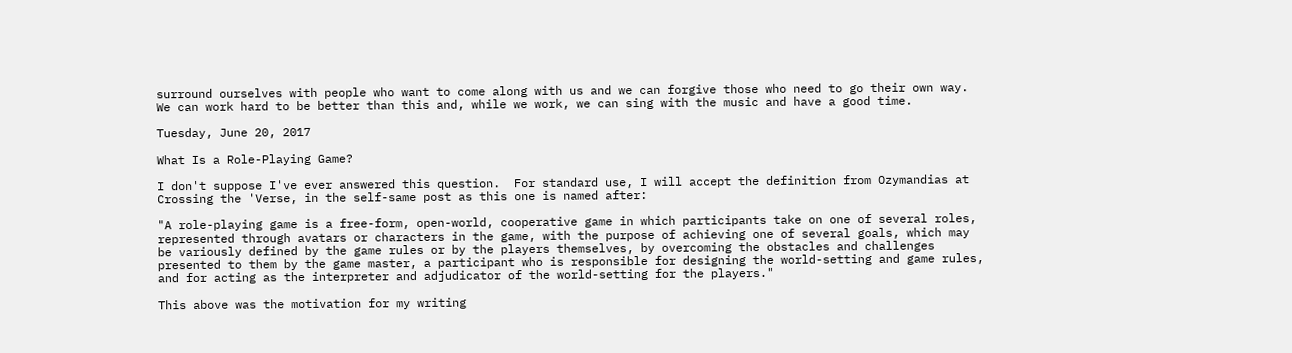surround ourselves with people who want to come along with us and we can forgive those who need to go their own way.  We can work hard to be better than this and, while we work, we can sing with the music and have a good time.

Tuesday, June 20, 2017

What Is a Role-Playing Game?

I don't suppose I've ever answered this question.  For standard use, I will accept the definition from Ozymandias at Crossing the 'Verse, in the self-same post as this one is named after:

"A role-playing game is a free-form, open-world, cooperative game in which participants take on one of several roles, represented through avatars or characters in the game, with the purpose of achieving one of several goals, which may be variously defined by the game rules or by the players themselves, by overcoming the obstacles and challenges presented to them by the game master, a participant who is responsible for designing the world-setting and game rules, and for acting as the interpreter and adjudicator of the world-setting for the players."

This above was the motivation for my writing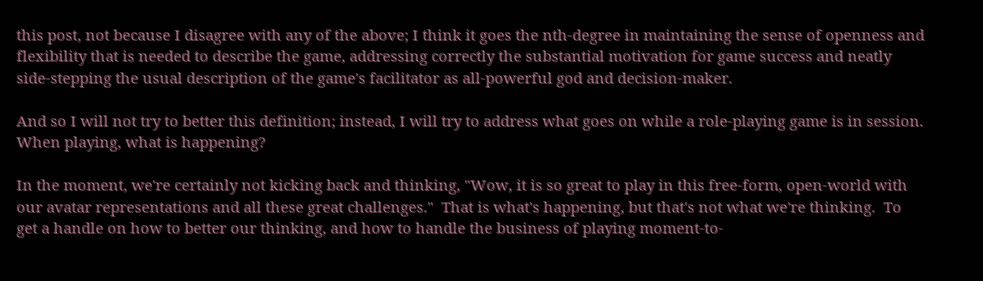this post, not because I disagree with any of the above; I think it goes the nth-degree in maintaining the sense of openness and flexibility that is needed to describe the game, addressing correctly the substantial motivation for game success and neatly side-stepping the usual description of the game's facilitator as all-powerful god and decision-maker.

And so I will not try to better this definition; instead, I will try to address what goes on while a role-playing game is in session.  When playing, what is happening?

In the moment, we're certainly not kicking back and thinking, "Wow, it is so great to play in this free-form, open-world with our avatar representations and all these great challenges."  That is what's happening, but that's not what we're thinking.  To get a handle on how to better our thinking, and how to handle the business of playing moment-to-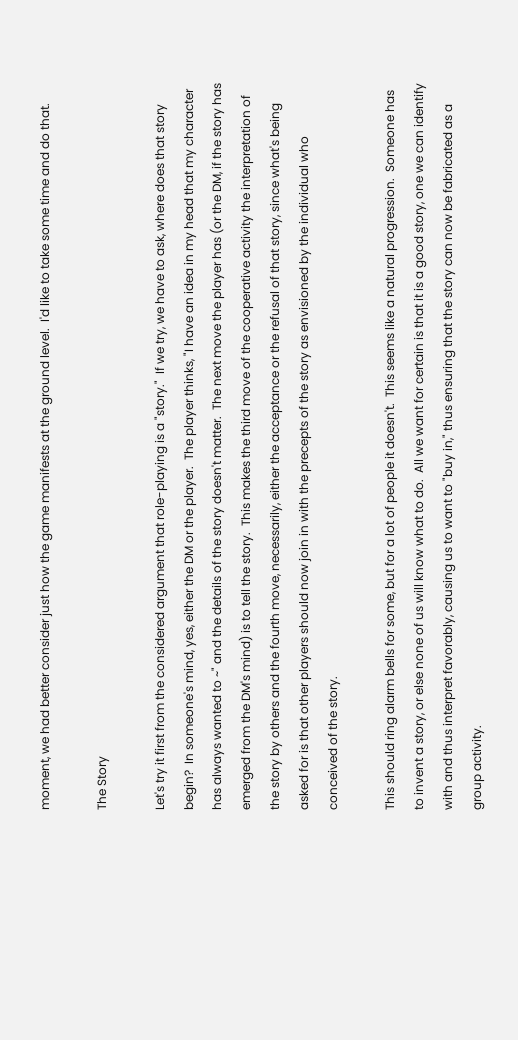moment, we had better consider just how the game manifests at the ground level.  I'd like to take some time and do that.

The Story

Let's try it first from the considered argument that role-playing is a "story."  If we try, we have to ask, where does that story begin?  In someone's mind, yes, either the DM or the player.  The player thinks, "I have an idea in my head that my character has always wanted to ~" and the details of the story doesn't matter.  The next move the player has (or the DM, if the story has emerged from the DM's mind) is to tell the story.  This makes the third move of the cooperative activity the interpretation of the story by others and the fourth move, necessarily, either the acceptance or the refusal of that story, since what's being asked for is that other players should now join in with the precepts of the story as envisioned by the individual who conceived of the story.

This should ring alarm bells for some, but for a lot of people it doesn't.  This seems like a natural progression.  Someone has to invent a story, or else none of us will know what to do.  All we want for certain is that it is a good story, one we can identify with and thus interpret favorably, causing us to want to "buy in," thus ensuring that the story can now be fabricated as a group activity.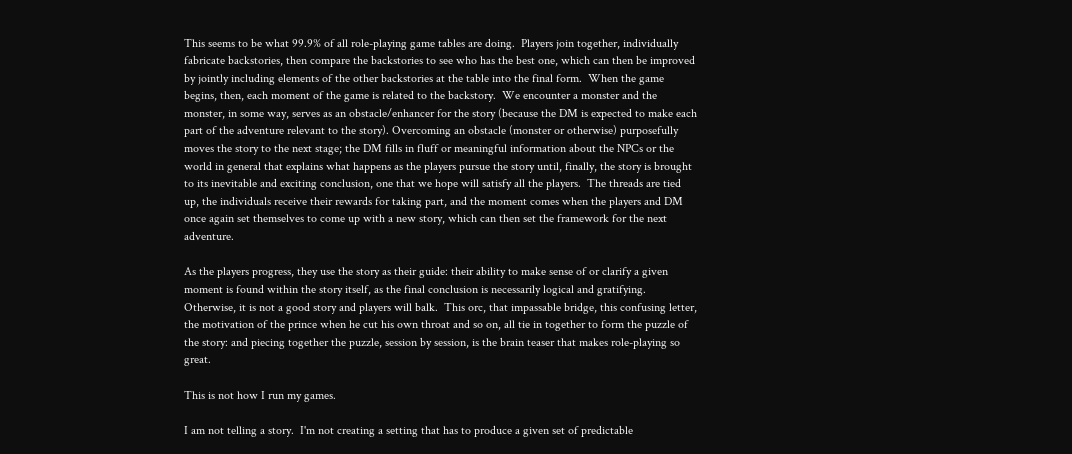This seems to be what 99.9% of all role-playing game tables are doing.  Players join together, individually fabricate backstories, then compare the backstories to see who has the best one, which can then be improved by jointly including elements of the other backstories at the table into the final form.  When the game begins, then, each moment of the game is related to the backstory.  We encounter a monster and the monster, in some way, serves as an obstacle/enhancer for the story (because the DM is expected to make each part of the adventure relevant to the story). Overcoming an obstacle (monster or otherwise) purposefully moves the story to the next stage; the DM fills in fluff or meaningful information about the NPCs or the world in general that explains what happens as the players pursue the story until, finally, the story is brought to its inevitable and exciting conclusion, one that we hope will satisfy all the players.  The threads are tied up, the individuals receive their rewards for taking part, and the moment comes when the players and DM once again set themselves to come up with a new story, which can then set the framework for the next adventure.

As the players progress, they use the story as their guide: their ability to make sense of or clarify a given moment is found within the story itself, as the final conclusion is necessarily logical and gratifying.  Otherwise, it is not a good story and players will balk.  This orc, that impassable bridge, this confusing letter, the motivation of the prince when he cut his own throat and so on, all tie in together to form the puzzle of the story: and piecing together the puzzle, session by session, is the brain teaser that makes role-playing so great.

This is not how I run my games.

I am not telling a story.  I'm not creating a setting that has to produce a given set of predictable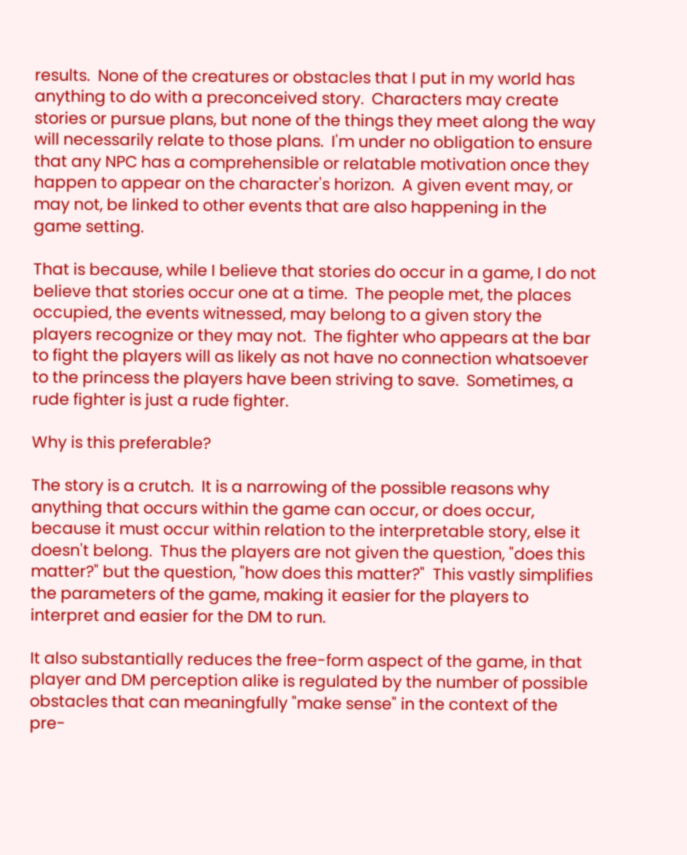results.  None of the creatures or obstacles that I put in my world has anything to do with a preconceived story.  Characters may create stories or pursue plans, but none of the things they meet along the way will necessarily relate to those plans.  I'm under no obligation to ensure that any NPC has a comprehensible or relatable motivation once they happen to appear on the character's horizon.  A given event may, or may not, be linked to other events that are also happening in the game setting.

That is because, while I believe that stories do occur in a game, I do not believe that stories occur one at a time.  The people met, the places occupied, the events witnessed, may belong to a given story the players recognize or they may not.  The fighter who appears at the bar to fight the players will as likely as not have no connection whatsoever to the princess the players have been striving to save.  Sometimes, a rude fighter is just a rude fighter.

Why is this preferable?

The story is a crutch.  It is a narrowing of the possible reasons why anything that occurs within the game can occur, or does occur, because it must occur within relation to the interpretable story, else it doesn't belong.  Thus the players are not given the question, "does this matter?" but the question, "how does this matter?"  This vastly simplifies the parameters of the game, making it easier for the players to interpret and easier for the DM to run.

It also substantially reduces the free-form aspect of the game, in that player and DM perception alike is regulated by the number of possible obstacles that can meaningfully "make sense" in the context of the pre-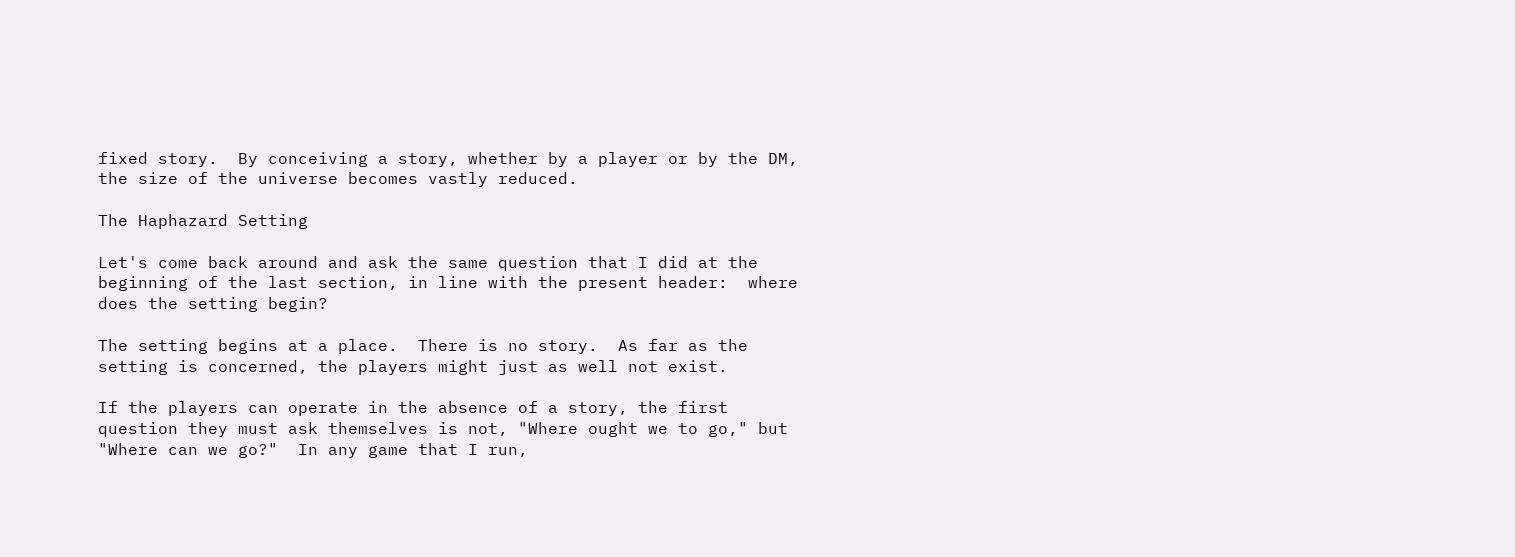fixed story.  By conceiving a story, whether by a player or by the DM, the size of the universe becomes vastly reduced.

The Haphazard Setting

Let's come back around and ask the same question that I did at the beginning of the last section, in line with the present header:  where does the setting begin?

The setting begins at a place.  There is no story.  As far as the setting is concerned, the players might just as well not exist.

If the players can operate in the absence of a story, the first question they must ask themselves is not, "Where ought we to go," but "Where can we go?"  In any game that I run,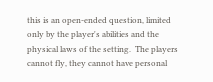this is an open-ended question, limited only by the player's abilities and the physical laws of the setting.  The players cannot fly, they cannot have personal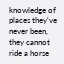knowledge of places they've never been, they cannot ride a horse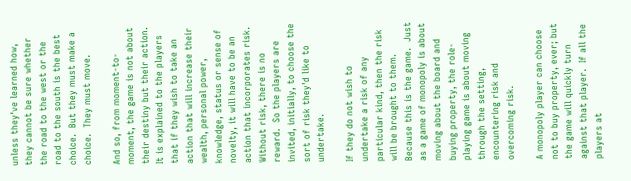unless they've learned how, they cannot be sure whether the road to the west or the road to the south is the best choice.  But they must make a choice.  They must move.

And so, from moment-to-moment, the game is not about their destiny but their action.  It is explained to the players that if they wish to take an action that will increase their wealth, personal power, knowledge, status or sense of novelty, it will have to be an action that incorporates risk. Without risk, there is no reward.  So the players are invited, initially, to choose the sort of risk they'd like to undertake.

If they do not wish to undertake a risk of any particular kind, then the risk will be brought to them. Because this is the game.  Just as a game of monopoly is about moving about the board and buying property, the role-playing game is about moving through the setting, encountering risk and overcoming risk.

A monopoly player can choose not to buy property, ever; but the game will quickly turn against that player.  If all the players at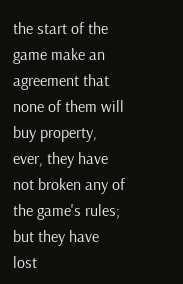the start of the game make an agreement that none of them will buy property, ever, they have not broken any of the game's rules; but they have lost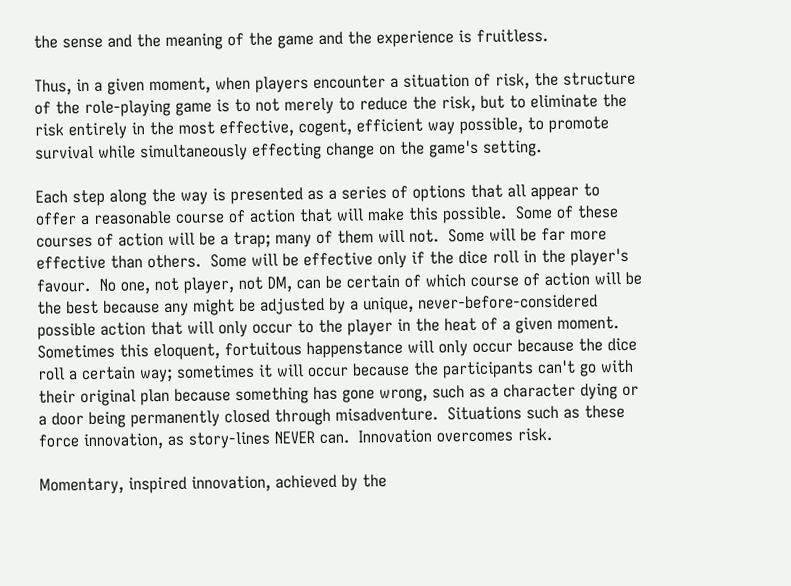the sense and the meaning of the game and the experience is fruitless.

Thus, in a given moment, when players encounter a situation of risk, the structure of the role-playing game is to not merely to reduce the risk, but to eliminate the risk entirely in the most effective, cogent, efficient way possible, to promote survival while simultaneously effecting change on the game's setting.

Each step along the way is presented as a series of options that all appear to offer a reasonable course of action that will make this possible.  Some of these courses of action will be a trap; many of them will not.  Some will be far more effective than others.  Some will be effective only if the dice roll in the player's favour.  No one, not player, not DM, can be certain of which course of action will be the best because any might be adjusted by a unique, never-before-considered possible action that will only occur to the player in the heat of a given moment.  Sometimes this eloquent, fortuitous happenstance will only occur because the dice roll a certain way; sometimes it will occur because the participants can't go with their original plan because something has gone wrong, such as a character dying or a door being permanently closed through misadventure.  Situations such as these force innovation, as story-lines NEVER can.  Innovation overcomes risk.

Momentary, inspired innovation, achieved by the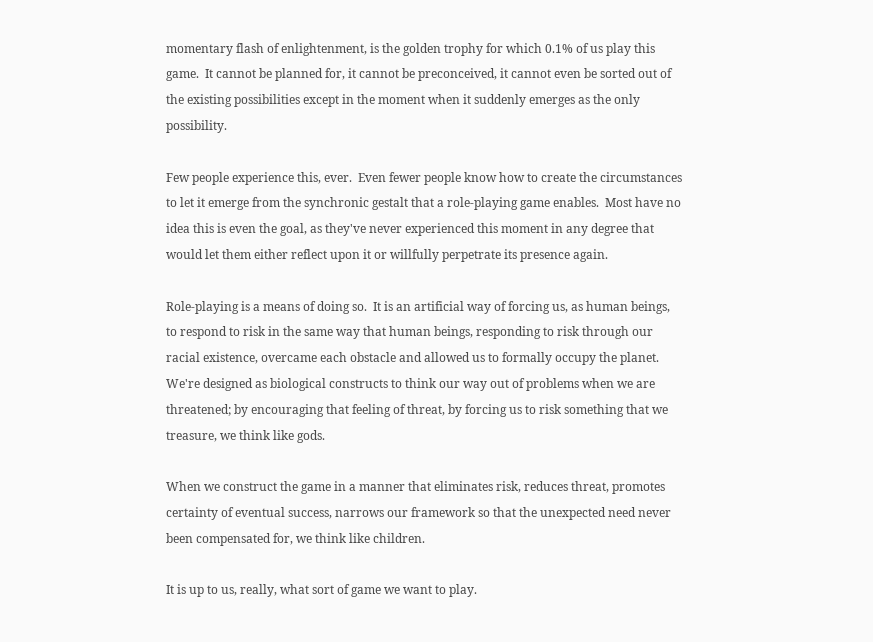momentary flash of enlightenment, is the golden trophy for which 0.1% of us play this game.  It cannot be planned for, it cannot be preconceived, it cannot even be sorted out of the existing possibilities except in the moment when it suddenly emerges as the only possibility.

Few people experience this, ever.  Even fewer people know how to create the circumstances to let it emerge from the synchronic gestalt that a role-playing game enables.  Most have no idea this is even the goal, as they've never experienced this moment in any degree that would let them either reflect upon it or willfully perpetrate its presence again.

Role-playing is a means of doing so.  It is an artificial way of forcing us, as human beings, to respond to risk in the same way that human beings, responding to risk through our racial existence, overcame each obstacle and allowed us to formally occupy the planet.  We're designed as biological constructs to think our way out of problems when we are threatened; by encouraging that feeling of threat, by forcing us to risk something that we treasure, we think like gods.

When we construct the game in a manner that eliminates risk, reduces threat, promotes certainty of eventual success, narrows our framework so that the unexpected need never been compensated for, we think like children.

It is up to us, really, what sort of game we want to play.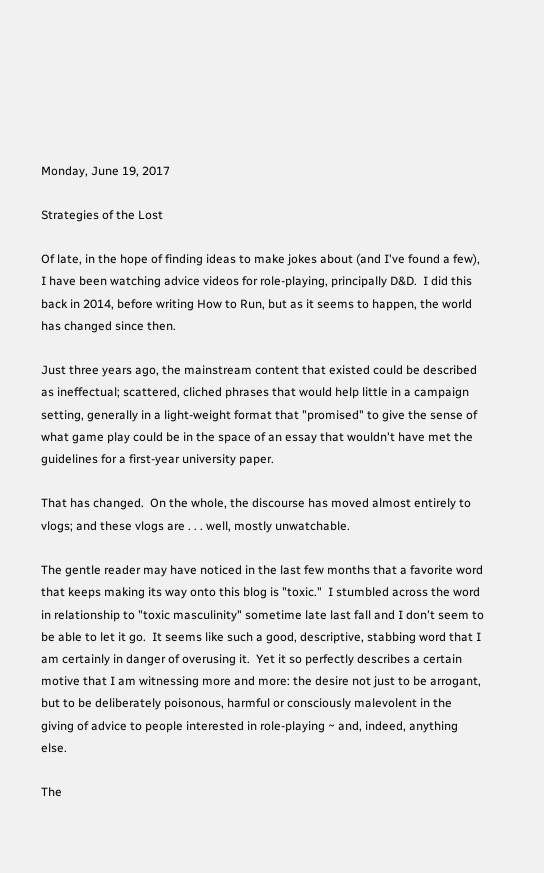Monday, June 19, 2017

Strategies of the Lost

Of late, in the hope of finding ideas to make jokes about (and I've found a few), I have been watching advice videos for role-playing, principally D&D.  I did this back in 2014, before writing How to Run, but as it seems to happen, the world has changed since then.

Just three years ago, the mainstream content that existed could be described as ineffectual; scattered, cliched phrases that would help little in a campaign setting, generally in a light-weight format that "promised" to give the sense of what game play could be in the space of an essay that wouldn't have met the guidelines for a first-year university paper.

That has changed.  On the whole, the discourse has moved almost entirely to vlogs; and these vlogs are . . . well, mostly unwatchable.

The gentle reader may have noticed in the last few months that a favorite word that keeps making its way onto this blog is "toxic."  I stumbled across the word in relationship to "toxic masculinity" sometime late last fall and I don't seem to be able to let it go.  It seems like such a good, descriptive, stabbing word that I am certainly in danger of overusing it.  Yet it so perfectly describes a certain motive that I am witnessing more and more: the desire not just to be arrogant, but to be deliberately poisonous, harmful or consciously malevolent in the giving of advice to people interested in role-playing ~ and, indeed, anything else.

The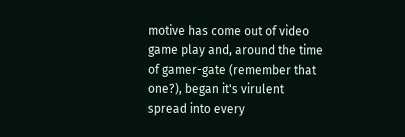motive has come out of video game play and, around the time of gamer-gate (remember that one?), began it's virulent spread into every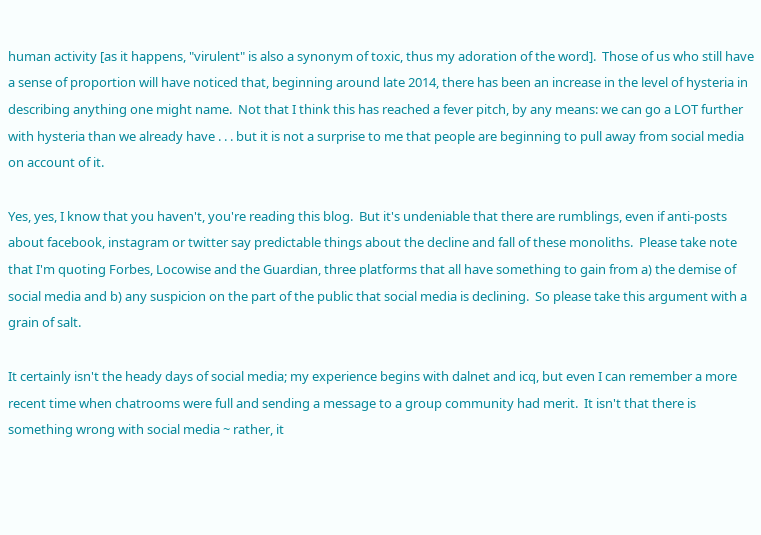human activity [as it happens, "virulent" is also a synonym of toxic, thus my adoration of the word].  Those of us who still have a sense of proportion will have noticed that, beginning around late 2014, there has been an increase in the level of hysteria in describing anything one might name.  Not that I think this has reached a fever pitch, by any means: we can go a LOT further with hysteria than we already have . . . but it is not a surprise to me that people are beginning to pull away from social media on account of it.

Yes, yes, I know that you haven't, you're reading this blog.  But it's undeniable that there are rumblings, even if anti-posts about facebook, instagram or twitter say predictable things about the decline and fall of these monoliths.  Please take note that I'm quoting Forbes, Locowise and the Guardian, three platforms that all have something to gain from a) the demise of social media and b) any suspicion on the part of the public that social media is declining.  So please take this argument with a grain of salt.

It certainly isn't the heady days of social media; my experience begins with dalnet and icq, but even I can remember a more recent time when chatrooms were full and sending a message to a group community had merit.  It isn't that there is something wrong with social media ~ rather, it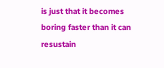is just that it becomes boring faster than it can resustain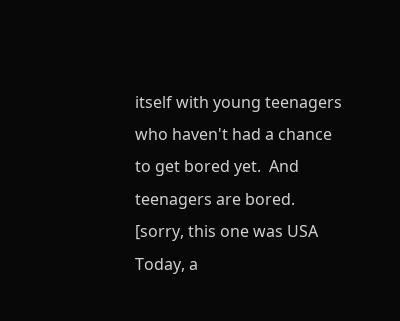itself with young teenagers who haven't had a chance to get bored yet.  And teenagers are bored.  [sorry, this one was USA Today, a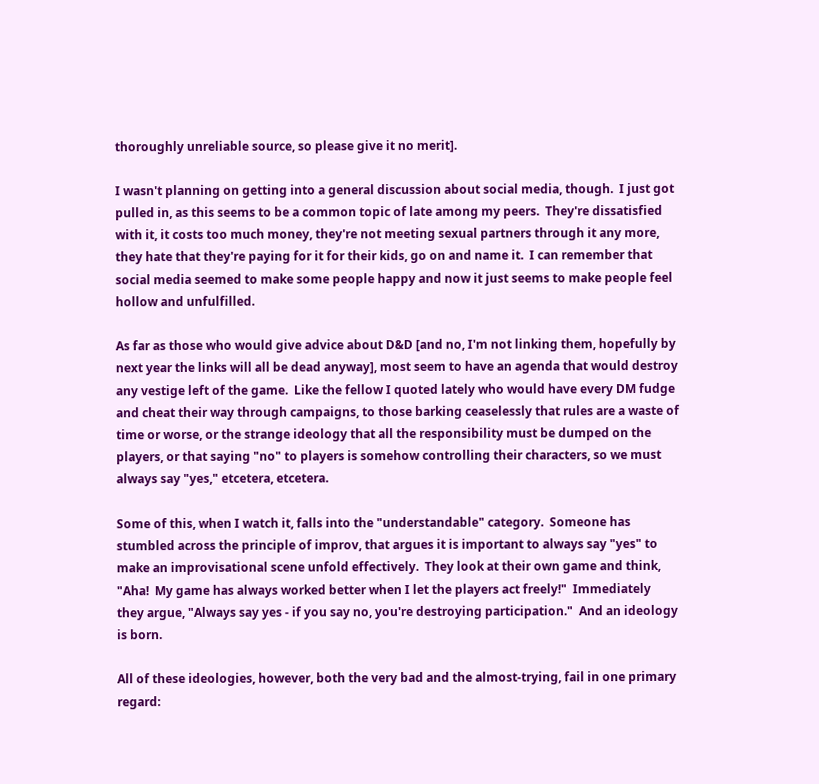thoroughly unreliable source, so please give it no merit].

I wasn't planning on getting into a general discussion about social media, though.  I just got pulled in, as this seems to be a common topic of late among my peers.  They're dissatisfied with it, it costs too much money, they're not meeting sexual partners through it any more, they hate that they're paying for it for their kids, go on and name it.  I can remember that social media seemed to make some people happy and now it just seems to make people feel hollow and unfulfilled.

As far as those who would give advice about D&D [and no, I'm not linking them, hopefully by next year the links will all be dead anyway], most seem to have an agenda that would destroy any vestige left of the game.  Like the fellow I quoted lately who would have every DM fudge and cheat their way through campaigns, to those barking ceaselessly that rules are a waste of time or worse, or the strange ideology that all the responsibility must be dumped on the players, or that saying "no" to players is somehow controlling their characters, so we must always say "yes," etcetera, etcetera.

Some of this, when I watch it, falls into the "understandable" category.  Someone has stumbled across the principle of improv, that argues it is important to always say "yes" to make an improvisational scene unfold effectively.  They look at their own game and think, "Aha!  My game has always worked better when I let the players act freely!"  Immediately they argue, "Always say yes - if you say no, you're destroying participation."  And an ideology is born.

All of these ideologies, however, both the very bad and the almost-trying, fail in one primary regard: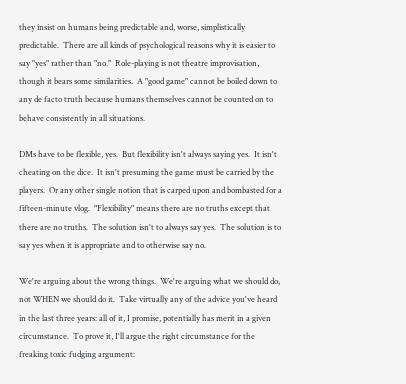they insist on humans being predictable and, worse, simplistically predictable.  There are all kinds of psychological reasons why it is easier to say "yes" rather than "no."  Role-playing is not theatre improvisation, though it bears some similarities.  A "good game" cannot be boiled down to any de facto truth because humans themselves cannot be counted on to behave consistently in all situations.

DMs have to be flexible, yes.  But flexibility isn't always saying yes.  It isn't cheating on the dice.  It isn't presuming the game must be carried by the players.  Or any other single notion that is carped upon and bombasted for a fifteen-minute vlog.  "Flexibility" means there are no truths except that there are no truths.  The solution isn't to always say yes.  The solution is to say yes when it is appropriate and to otherwise say no.

We're arguing about the wrong things.  We're arguing what we should do, not WHEN we should do it.  Take virtually any of the advice you've heard in the last three years: all of it, I promise, potentially has merit in a given circumstance.  To prove it, I'll argue the right circumstance for the freaking toxic fudging argument: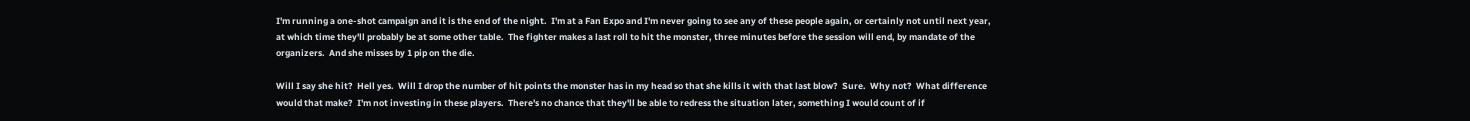I'm running a one-shot campaign and it is the end of the night.  I'm at a Fan Expo and I'm never going to see any of these people again, or certainly not until next year, at which time they'll probably be at some other table.  The fighter makes a last roll to hit the monster, three minutes before the session will end, by mandate of the organizers.  And she misses by 1 pip on the die.

Will I say she hit?  Hell yes.  Will I drop the number of hit points the monster has in my head so that she kills it with that last blow?  Sure.  Why not?  What difference would that make?  I'm not investing in these players.  There's no chance that they'll be able to redress the situation later, something I would count of if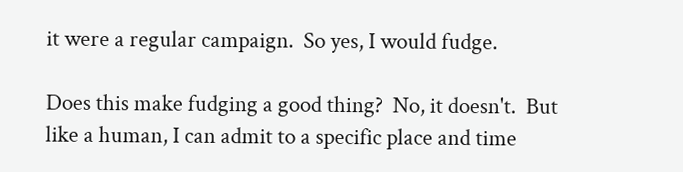it were a regular campaign.  So yes, I would fudge.

Does this make fudging a good thing?  No, it doesn't.  But like a human, I can admit to a specific place and time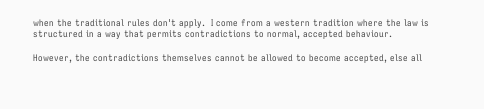when the traditional rules don't apply.  I come from a western tradition where the law is structured in a way that permits contradictions to normal, accepted behaviour.

However, the contradictions themselves cannot be allowed to become accepted, else all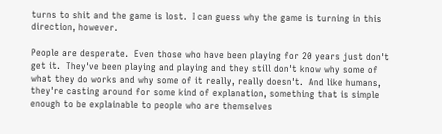turns to shit and the game is lost.  I can guess why the game is turning in this direction, however.

People are desperate.  Even those who have been playing for 20 years just don't get it.  They've been playing and playing and they still don't know why some of what they do works and why some of it really, really doesn't.  And like humans, they're casting around for some kind of explanation, something that is simple enough to be explainable to people who are themselves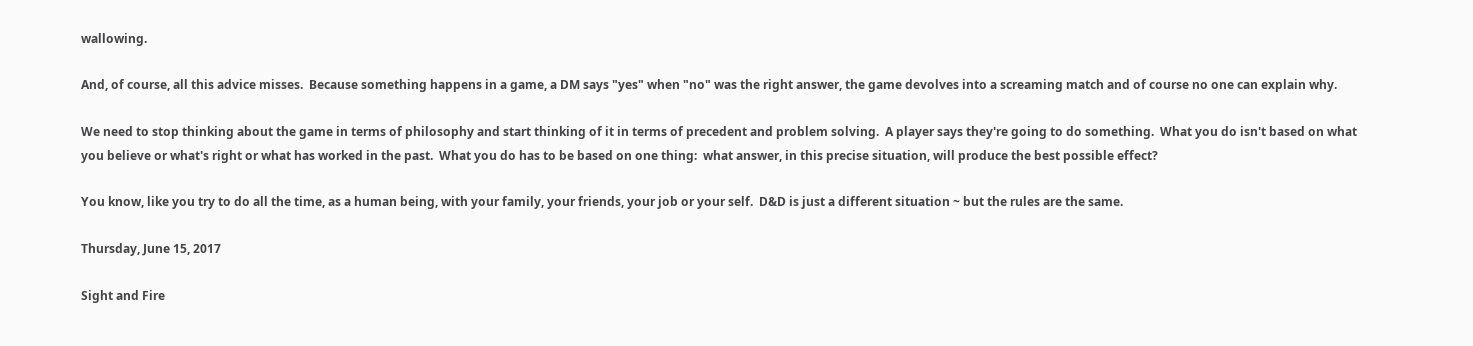wallowing.

And, of course, all this advice misses.  Because something happens in a game, a DM says "yes" when "no" was the right answer, the game devolves into a screaming match and of course no one can explain why.

We need to stop thinking about the game in terms of philosophy and start thinking of it in terms of precedent and problem solving.  A player says they're going to do something.  What you do isn't based on what you believe or what's right or what has worked in the past.  What you do has to be based on one thing:  what answer, in this precise situation, will produce the best possible effect?

You know, like you try to do all the time, as a human being, with your family, your friends, your job or your self.  D&D is just a different situation ~ but the rules are the same.

Thursday, June 15, 2017

Sight and Fire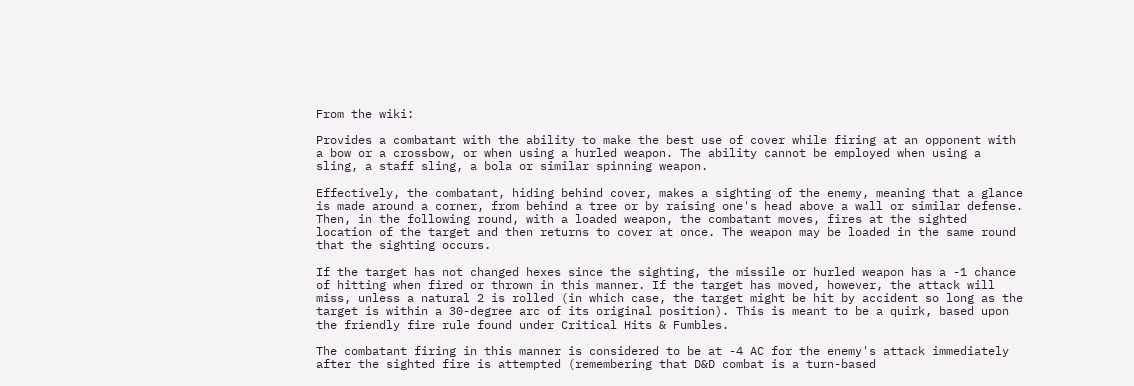From the wiki:

Provides a combatant with the ability to make the best use of cover while firing at an opponent with a bow or a crossbow, or when using a hurled weapon. The ability cannot be employed when using a sling, a staff sling, a bola or similar spinning weapon.

Effectively, the combatant, hiding behind cover, makes a sighting of the enemy, meaning that a glance is made around a corner, from behind a tree or by raising one's head above a wall or similar defense. Then, in the following round, with a loaded weapon, the combatant moves, fires at the sighted location of the target and then returns to cover at once. The weapon may be loaded in the same round that the sighting occurs.

If the target has not changed hexes since the sighting, the missile or hurled weapon has a -1 chance of hitting when fired or thrown in this manner. If the target has moved, however, the attack will miss, unless a natural 2 is rolled (in which case, the target might be hit by accident so long as the target is within a 30-degree arc of its original position). This is meant to be a quirk, based upon the friendly fire rule found under Critical Hits & Fumbles.

The combatant firing in this manner is considered to be at -4 AC for the enemy's attack immediately after the sighted fire is attempted (remembering that D&D combat is a turn-based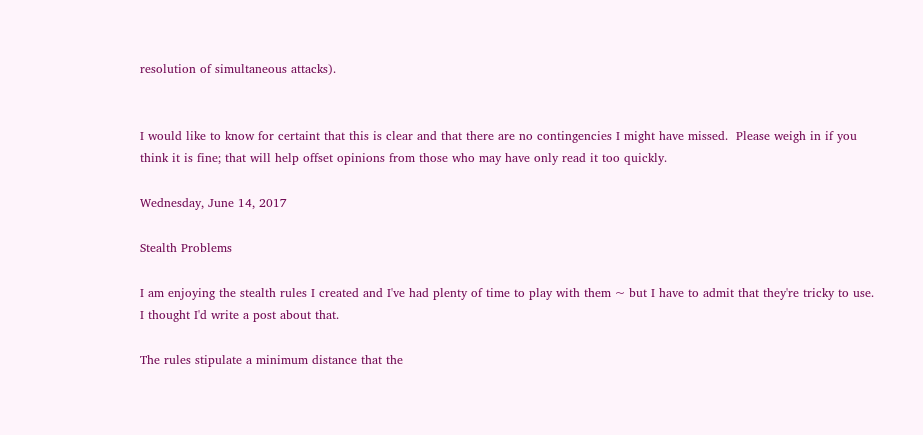resolution of simultaneous attacks).


I would like to know for certaint that this is clear and that there are no contingencies I might have missed.  Please weigh in if you think it is fine; that will help offset opinions from those who may have only read it too quickly.

Wednesday, June 14, 2017

Stealth Problems

I am enjoying the stealth rules I created and I've had plenty of time to play with them ~ but I have to admit that they're tricky to use.  I thought I'd write a post about that.

The rules stipulate a minimum distance that the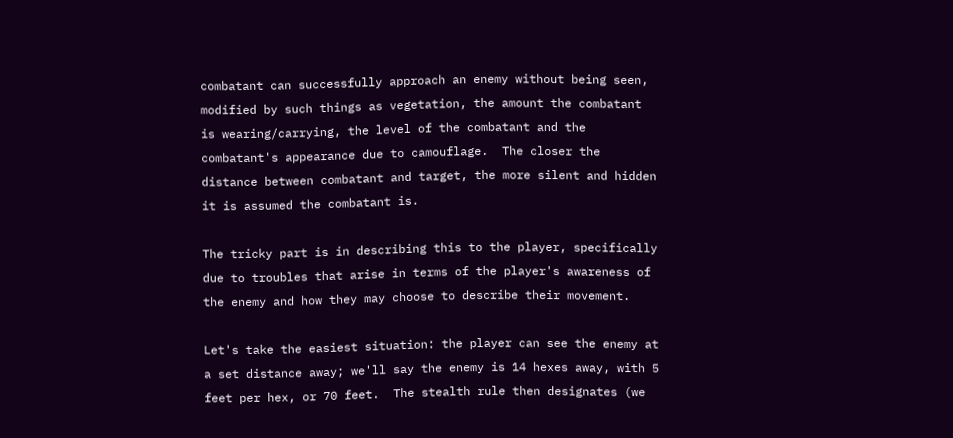combatant can successfully approach an enemy without being seen, modified by such things as vegetation, the amount the combatant is wearing/carrying, the level of the combatant and the combatant's appearance due to camouflage.  The closer the distance between combatant and target, the more silent and hidden it is assumed the combatant is.

The tricky part is in describing this to the player, specifically due to troubles that arise in terms of the player's awareness of the enemy and how they may choose to describe their movement.

Let's take the easiest situation: the player can see the enemy at a set distance away; we'll say the enemy is 14 hexes away, with 5 feet per hex, or 70 feet.  The stealth rule then designates (we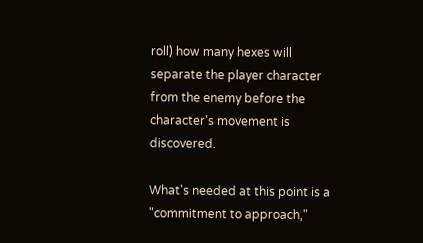roll) how many hexes will separate the player character from the enemy before the character's movement is discovered.

What's needed at this point is a "commitment to approach,"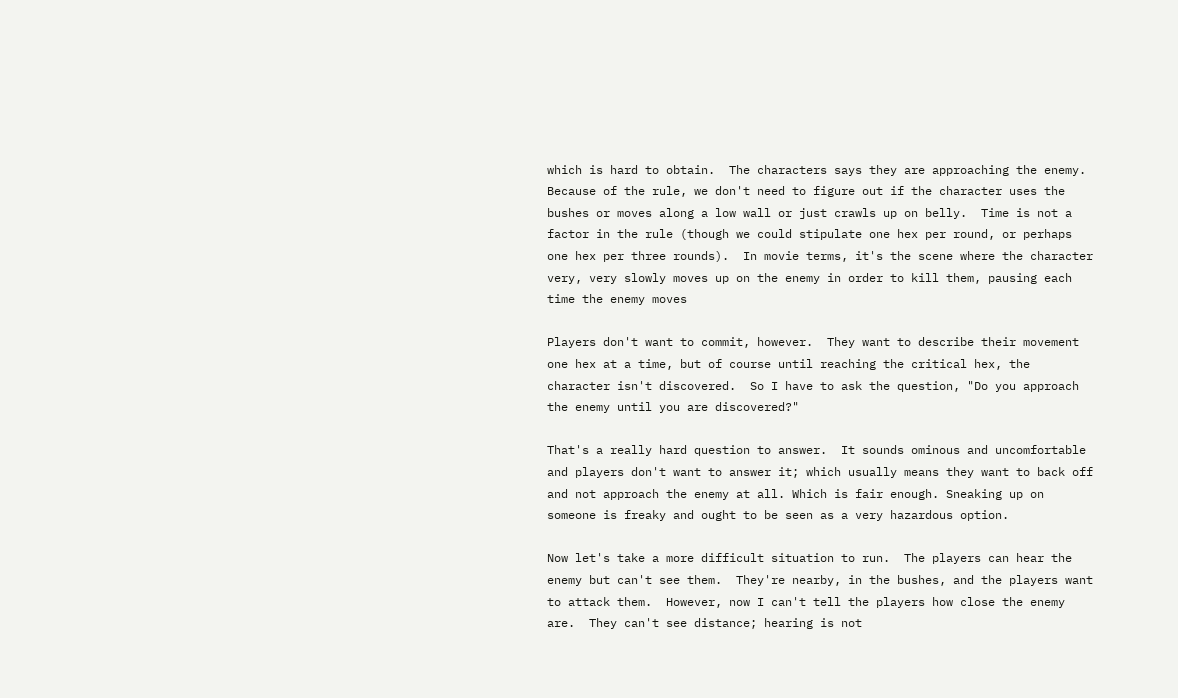which is hard to obtain.  The characters says they are approaching the enemy.  Because of the rule, we don't need to figure out if the character uses the bushes or moves along a low wall or just crawls up on belly.  Time is not a factor in the rule (though we could stipulate one hex per round, or perhaps one hex per three rounds).  In movie terms, it's the scene where the character very, very slowly moves up on the enemy in order to kill them, pausing each time the enemy moves

Players don't want to commit, however.  They want to describe their movement one hex at a time, but of course until reaching the critical hex, the character isn't discovered.  So I have to ask the question, "Do you approach the enemy until you are discovered?"

That's a really hard question to answer.  It sounds ominous and uncomfortable and players don't want to answer it; which usually means they want to back off and not approach the enemy at all. Which is fair enough. Sneaking up on someone is freaky and ought to be seen as a very hazardous option.

Now let's take a more difficult situation to run.  The players can hear the enemy but can't see them.  They're nearby, in the bushes, and the players want to attack them.  However, now I can't tell the players how close the enemy are.  They can't see distance; hearing is not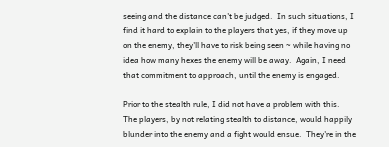seeing and the distance can't be judged.  In such situations, I find it hard to explain to the players that yes, if they move up on the enemy, they'll have to risk being seen ~ while having no idea how many hexes the enemy will be away.  Again, I need that commitment to approach, until the enemy is engaged.

Prior to the stealth rule, I did not have a problem with this.  The players, by not relating stealth to distance, would happily blunder into the enemy and a fight would ensue.  They're in the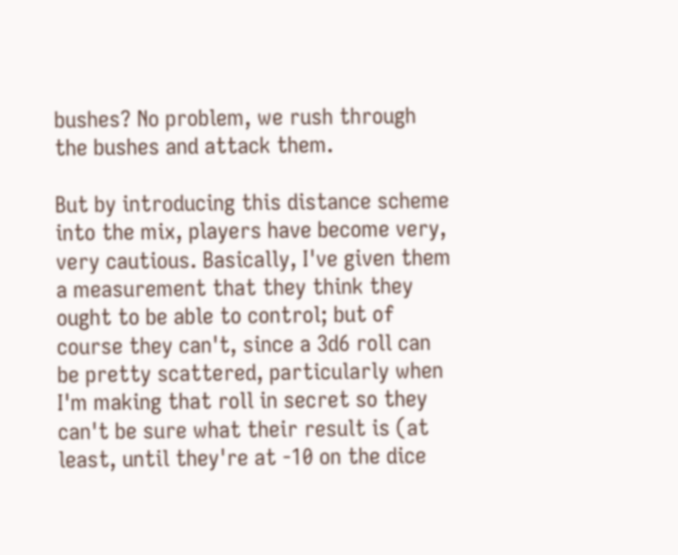bushes? No problem, we rush through the bushes and attack them.

But by introducing this distance scheme into the mix, players have become very, very cautious. Basically, I've given them a measurement that they think they ought to be able to control; but of course they can't, since a 3d6 roll can be pretty scattered, particularly when I'm making that roll in secret so they can't be sure what their result is (at least, until they're at -10 on the dice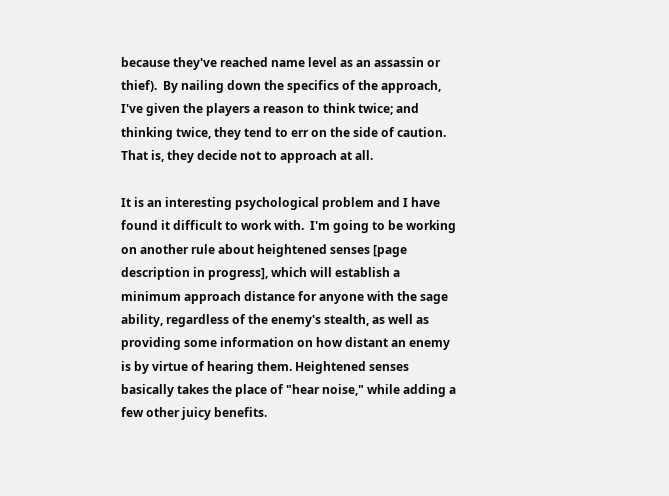because they've reached name level as an assassin or thief).  By nailing down the specifics of the approach, I've given the players a reason to think twice; and thinking twice, they tend to err on the side of caution.  That is, they decide not to approach at all.

It is an interesting psychological problem and I have found it difficult to work with.  I'm going to be working on another rule about heightened senses [page description in progress], which will establish a minimum approach distance for anyone with the sage ability, regardless of the enemy's stealth, as well as providing some information on how distant an enemy is by virtue of hearing them. Heightened senses basically takes the place of "hear noise," while adding a few other juicy benefits.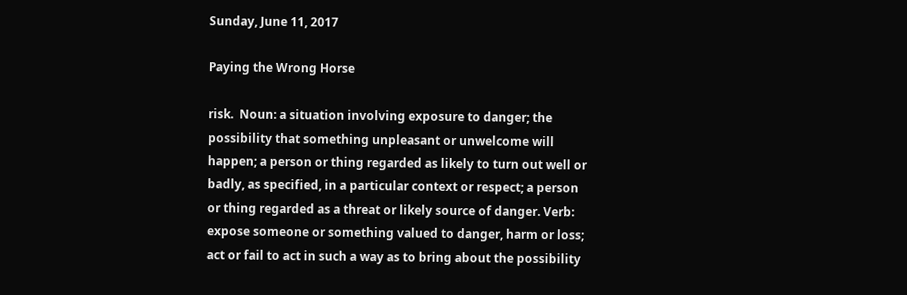Sunday, June 11, 2017

Paying the Wrong Horse

risk.  Noun: a situation involving exposure to danger; the possibility that something unpleasant or unwelcome will happen; a person or thing regarded as likely to turn out well or badly, as specified, in a particular context or respect; a person or thing regarded as a threat or likely source of danger. Verb: expose someone or something valued to danger, harm or loss; act or fail to act in such a way as to bring about the possibility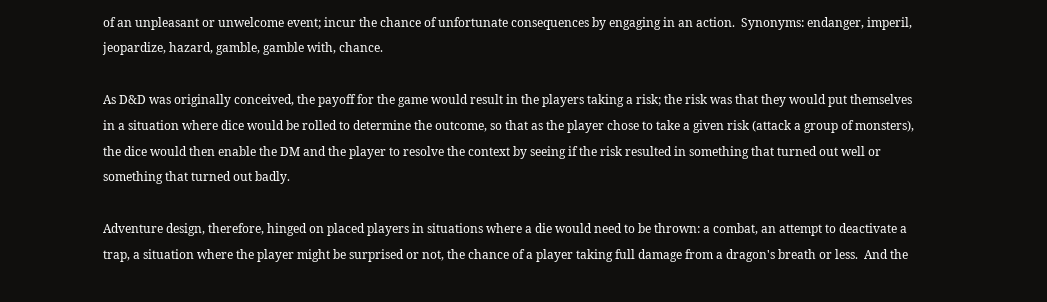of an unpleasant or unwelcome event; incur the chance of unfortunate consequences by engaging in an action.  Synonyms: endanger, imperil, jeopardize, hazard, gamble, gamble with, chance.

As D&D was originally conceived, the payoff for the game would result in the players taking a risk; the risk was that they would put themselves in a situation where dice would be rolled to determine the outcome, so that as the player chose to take a given risk (attack a group of monsters), the dice would then enable the DM and the player to resolve the context by seeing if the risk resulted in something that turned out well or something that turned out badly.

Adventure design, therefore, hinged on placed players in situations where a die would need to be thrown: a combat, an attempt to deactivate a trap, a situation where the player might be surprised or not, the chance of a player taking full damage from a dragon's breath or less.  And the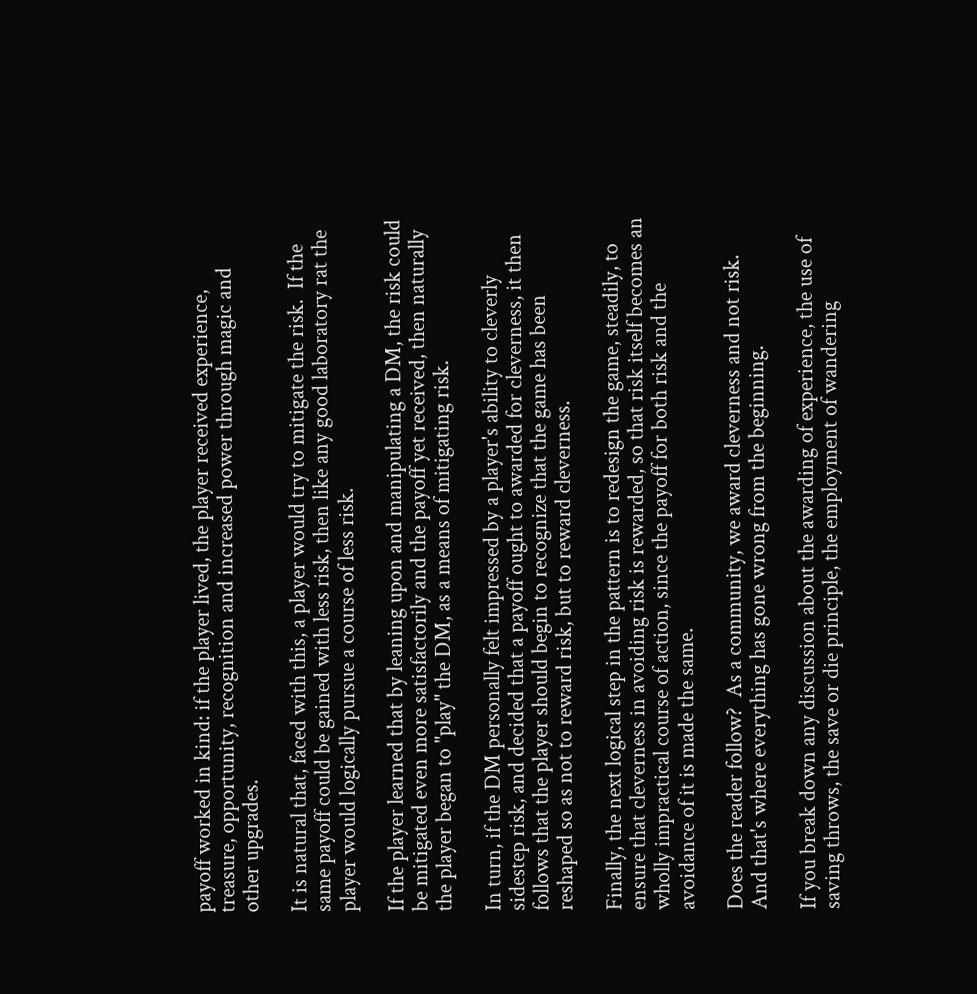payoff worked in kind: if the player lived, the player received experience, treasure, opportunity, recognition and increased power through magic and other upgrades.

It is natural that, faced with this, a player would try to mitigate the risk.  If the same payoff could be gained with less risk, then like any good laboratory rat the player would logically pursue a course of less risk.

If the player learned that by leaning upon and manipulating a DM, the risk could be mitigated even more satisfactorily and the payoff yet received, then naturally the player began to "play" the DM, as a means of mitigating risk.

In turn, if the DM personally felt impressed by a player's ability to cleverly sidestep risk, and decided that a payoff ought to awarded for cleverness, it then follows that the player should begin to recognize that the game has been reshaped so as not to reward risk, but to reward cleverness.

Finally, the next logical step in the pattern is to redesign the game, steadily, to ensure that cleverness in avoiding risk is rewarded, so that risk itself becomes an wholly impractical course of action, since the payoff for both risk and the avoidance of it is made the same.

Does the reader follow?  As a community, we award cleverness and not risk.  And that's where everything has gone wrong from the beginning.

If you break down any discussion about the awarding of experience, the use of saving throws, the save or die principle, the employment of wandering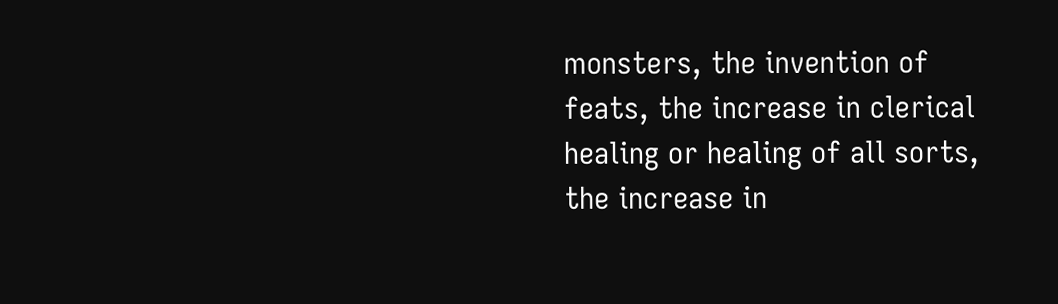monsters, the invention of feats, the increase in clerical healing or healing of all sorts, the increase in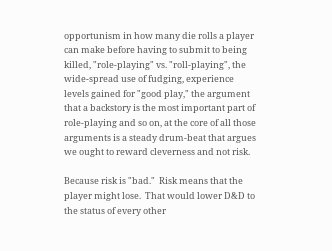opportunism in how many die rolls a player can make before having to submit to being killed, "role-playing" vs. "roll-playing", the wide-spread use of fudging, experience levels gained for "good play," the argument that a backstory is the most important part of role-playing and so on, at the core of all those arguments is a steady drum-beat that argues we ought to reward cleverness and not risk.

Because risk is "bad."  Risk means that the player might lose.  That would lower D&D to the status of every other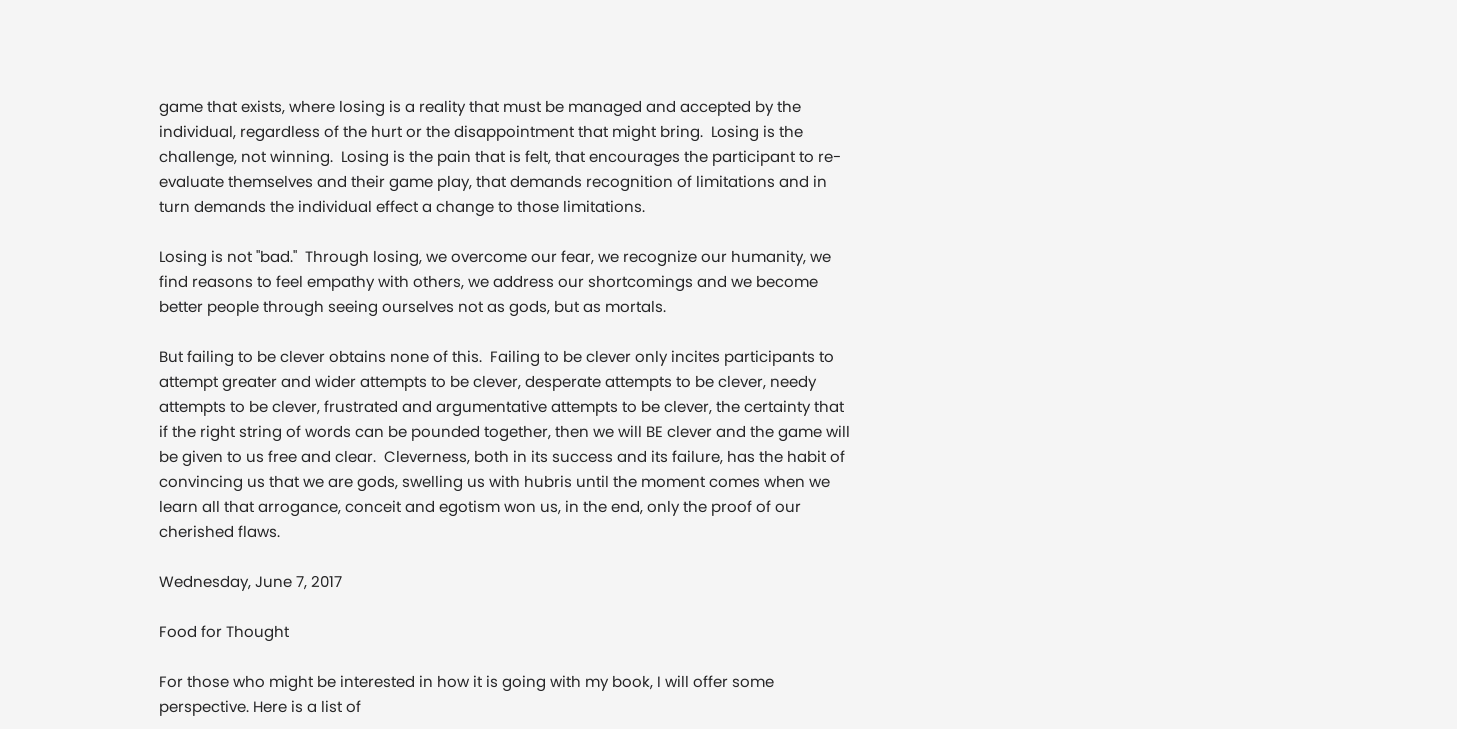game that exists, where losing is a reality that must be managed and accepted by the individual, regardless of the hurt or the disappointment that might bring.  Losing is the challenge, not winning.  Losing is the pain that is felt, that encourages the participant to re-evaluate themselves and their game play, that demands recognition of limitations and in turn demands the individual effect a change to those limitations.

Losing is not "bad."  Through losing, we overcome our fear, we recognize our humanity, we find reasons to feel empathy with others, we address our shortcomings and we become better people through seeing ourselves not as gods, but as mortals.

But failing to be clever obtains none of this.  Failing to be clever only incites participants to attempt greater and wider attempts to be clever, desperate attempts to be clever, needy attempts to be clever, frustrated and argumentative attempts to be clever, the certainty that if the right string of words can be pounded together, then we will BE clever and the game will be given to us free and clear.  Cleverness, both in its success and its failure, has the habit of convincing us that we are gods, swelling us with hubris until the moment comes when we learn all that arrogance, conceit and egotism won us, in the end, only the proof of our cherished flaws.

Wednesday, June 7, 2017

Food for Thought

For those who might be interested in how it is going with my book, I will offer some perspective. Here is a list of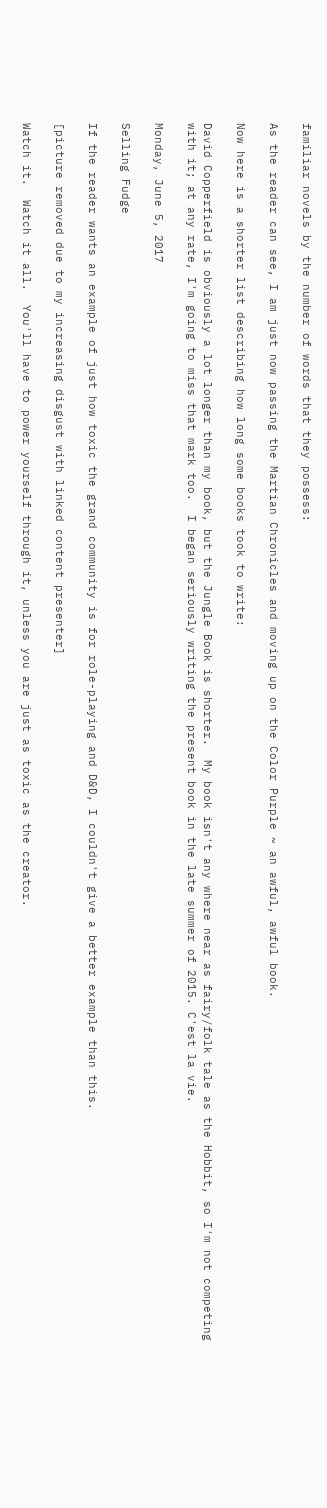familiar novels by the number of words that they possess:

As the reader can see, I am just now passing the Martian Chronicles and moving up on the Color Purple ~ an awful, awful book.

Now here is a shorter list describing how long some books took to write:

David Copperfield is obviously a lot longer than my book, but the Jungle Book is shorter.  My book isn't any where near as fairy/folk tale as the Hobbit, so I'm not competing with it; at any rate, I'm going to miss that mark too.  I began seriously writing the present book in the late summer of 2015. C'est la vie.

Monday, June 5, 2017

Selling Fudge

If the reader wants an example of just how toxic the grand community is for role-playing and D&D, I couldn't give a better example than this.

[picture removed due to my increasing disgust with linked content presenter]

Watch it.  Watch it all.  You'll have to power yourself through it, unless you are just as toxic as the creator.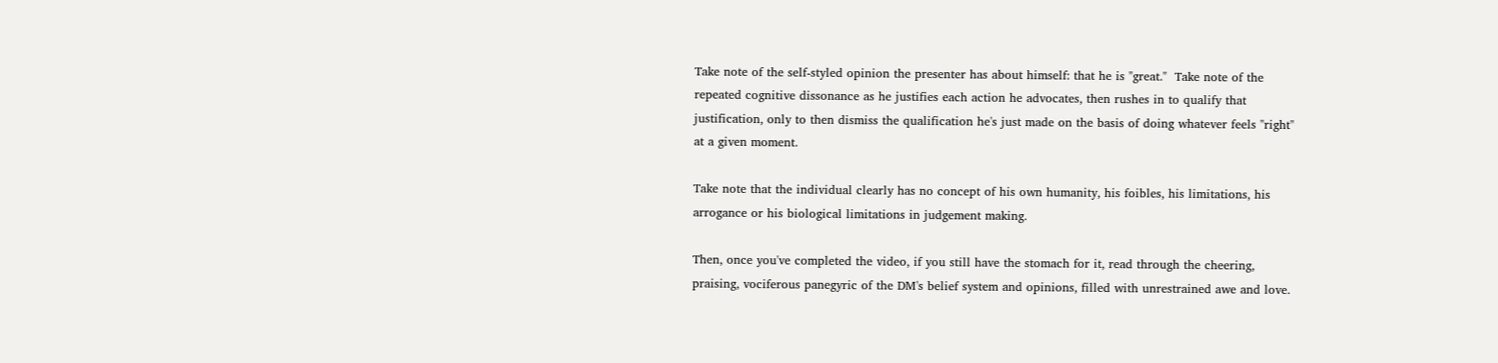Take note of the self-styled opinion the presenter has about himself: that he is "great."  Take note of the repeated cognitive dissonance as he justifies each action he advocates, then rushes in to qualify that justification, only to then dismiss the qualification he's just made on the basis of doing whatever feels "right" at a given moment.

Take note that the individual clearly has no concept of his own humanity, his foibles, his limitations, his arrogance or his biological limitations in judgement making.

Then, once you've completed the video, if you still have the stomach for it, read through the cheering, praising, vociferous panegyric of the DM's belief system and opinions, filled with unrestrained awe and love.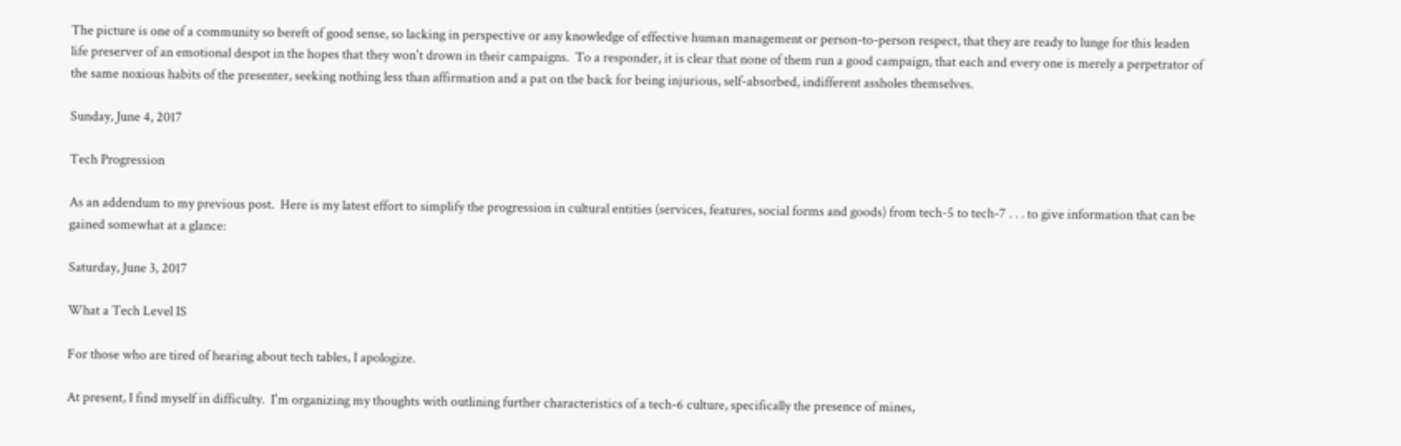The picture is one of a community so bereft of good sense, so lacking in perspective or any knowledge of effective human management or person-to-person respect, that they are ready to lunge for this leaden life preserver of an emotional despot in the hopes that they won't drown in their campaigns.  To a responder, it is clear that none of them run a good campaign, that each and every one is merely a perpetrator of the same noxious habits of the presenter, seeking nothing less than affirmation and a pat on the back for being injurious, self-absorbed, indifferent assholes themselves.

Sunday, June 4, 2017

Tech Progression

As an addendum to my previous post.  Here is my latest effort to simplify the progression in cultural entities (services, features, social forms and goods) from tech-5 to tech-7 . . . to give information that can be gained somewhat at a glance:

Saturday, June 3, 2017

What a Tech Level IS

For those who are tired of hearing about tech tables, I apologize.

At present, I find myself in difficulty.  I'm organizing my thoughts with outlining further characteristics of a tech-6 culture, specifically the presence of mines,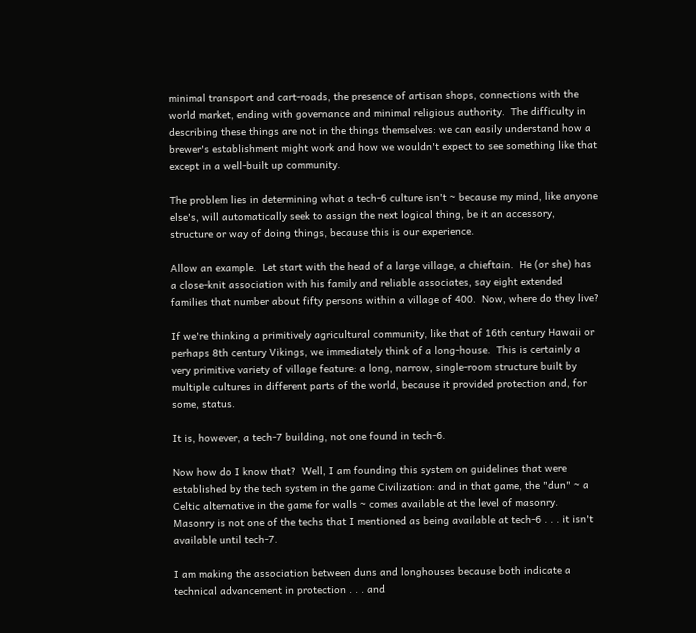minimal transport and cart-roads, the presence of artisan shops, connections with the world market, ending with governance and minimal religious authority.  The difficulty in describing these things are not in the things themselves: we can easily understand how a brewer's establishment might work and how we wouldn't expect to see something like that except in a well-built up community.

The problem lies in determining what a tech-6 culture isn't ~ because my mind, like anyone else's, will automatically seek to assign the next logical thing, be it an accessory, structure or way of doing things, because this is our experience.

Allow an example.  Let start with the head of a large village, a chieftain.  He (or she) has a close-knit association with his family and reliable associates, say eight extended families that number about fifty persons within a village of 400.  Now, where do they live?

If we're thinking a primitively agricultural community, like that of 16th century Hawaii or perhaps 8th century Vikings, we immediately think of a long-house.  This is certainly a very primitive variety of village feature: a long, narrow, single-room structure built by multiple cultures in different parts of the world, because it provided protection and, for some, status.

It is, however, a tech-7 building, not one found in tech-6.

Now how do I know that?  Well, I am founding this system on guidelines that were established by the tech system in the game Civilization: and in that game, the "dun" ~ a Celtic alternative in the game for walls ~ comes available at the level of masonry.  Masonry is not one of the techs that I mentioned as being available at tech-6 . . . it isn't available until tech-7.

I am making the association between duns and longhouses because both indicate a technical advancement in protection . . . and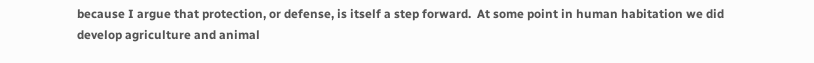because I argue that protection, or defense, is itself a step forward.  At some point in human habitation we did develop agriculture and animal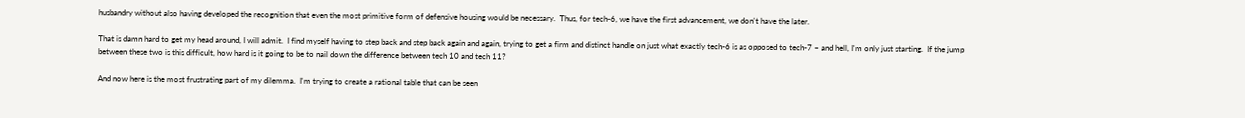husbandry without also having developed the recognition that even the most primitive form of defensive housing would be necessary.  Thus, for tech-6, we have the first advancement, we don't have the later.

That is damn hard to get my head around, I will admit.  I find myself having to step back and step back again and again, trying to get a firm and distinct handle on just what exactly tech-6 is as opposed to tech-7 ~ and hell, I'm only just starting.  If the jump between these two is this difficult, how hard is it going to be to nail down the difference between tech 10 and tech 11?

And now here is the most frustrating part of my dilemma.  I'm trying to create a rational table that can be seen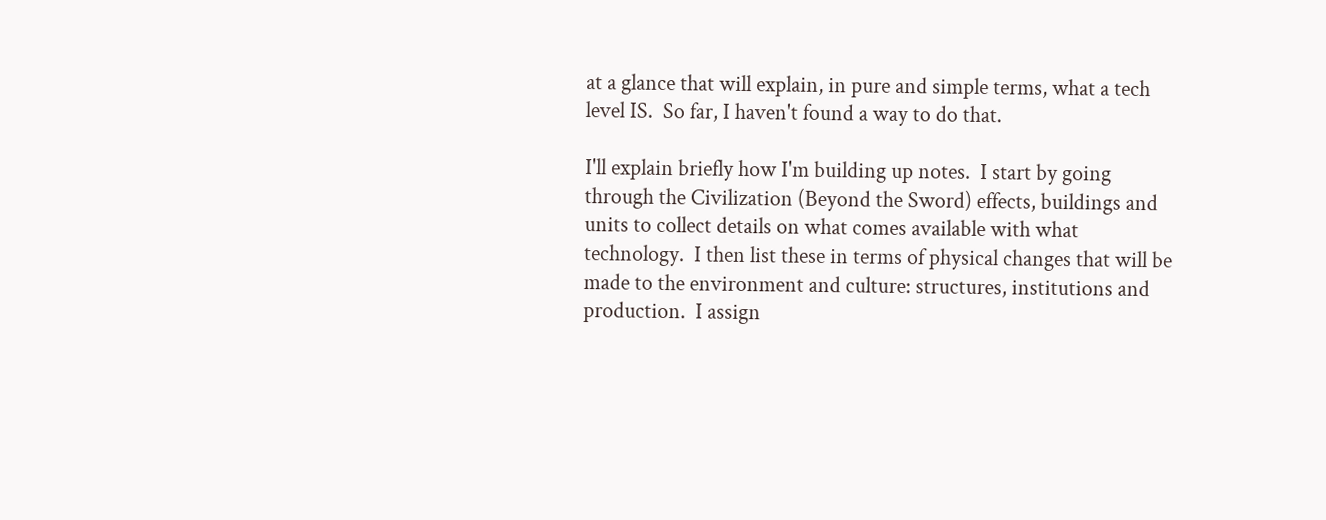at a glance that will explain, in pure and simple terms, what a tech level IS.  So far, I haven't found a way to do that.

I'll explain briefly how I'm building up notes.  I start by going through the Civilization (Beyond the Sword) effects, buildings and units to collect details on what comes available with what technology.  I then list these in terms of physical changes that will be made to the environment and culture: structures, institutions and production.  I assign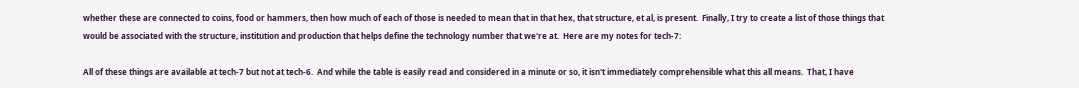whether these are connected to coins, food or hammers, then how much of each of those is needed to mean that in that hex, that structure, et al, is present.  Finally, I try to create a list of those things that would be associated with the structure, institution and production that helps define the technology number that we're at.  Here are my notes for tech-7:

All of these things are available at tech-7 but not at tech-6.  And while the table is easily read and considered in a minute or so, it isn't immediately comprehensible what this all means.  That, I have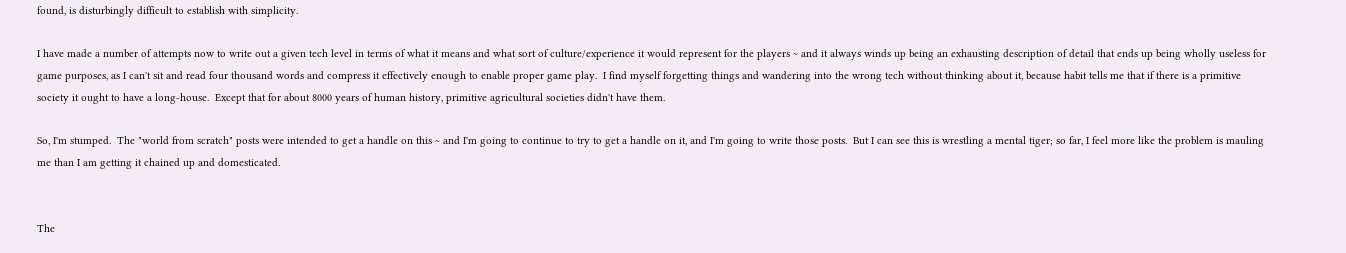found, is disturbingly difficult to establish with simplicity.

I have made a number of attempts now to write out a given tech level in terms of what it means and what sort of culture/experience it would represent for the players ~ and it always winds up being an exhausting description of detail that ends up being wholly useless for game purposes, as I can't sit and read four thousand words and compress it effectively enough to enable proper game play.  I find myself forgetting things and wandering into the wrong tech without thinking about it, because habit tells me that if there is a primitive society it ought to have a long-house.  Except that for about 8000 years of human history, primitive agricultural societies didn't have them.

So, I'm stumped.  The "world from scratch" posts were intended to get a handle on this ~ and I'm going to continue to try to get a handle on it, and I'm going to write those posts.  But I can see this is wrestling a mental tiger; so far, I feel more like the problem is mauling me than I am getting it chained up and domesticated.


The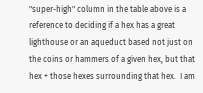"super-high" column in the table above is a reference to deciding if a hex has a great lighthouse or an aqueduct based not just on the coins or hammers of a given hex, but that hex + those hexes surrounding that hex.  I am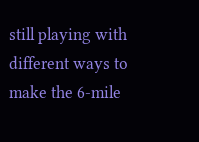still playing with different ways to make the 6-mile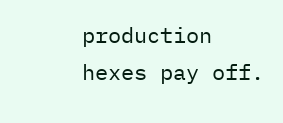production hexes pay off.